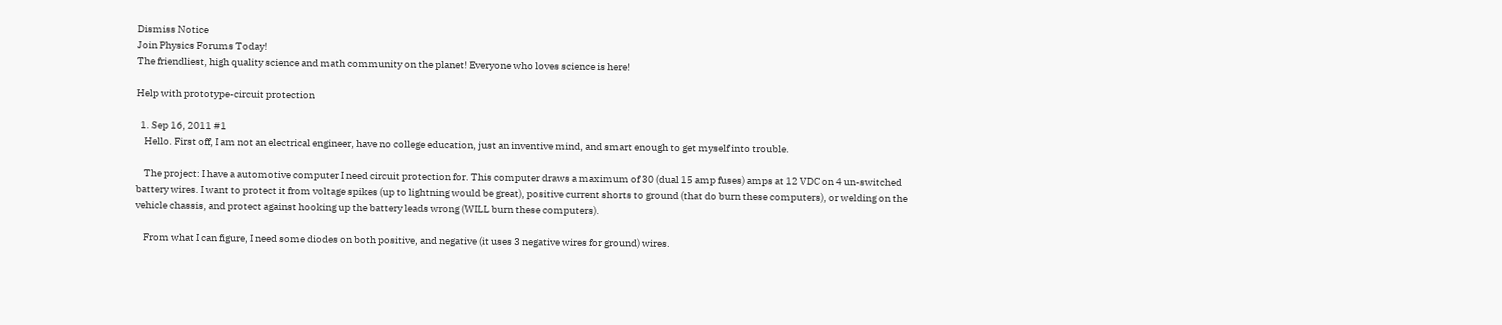Dismiss Notice
Join Physics Forums Today!
The friendliest, high quality science and math community on the planet! Everyone who loves science is here!

Help with prototype-circuit protection

  1. Sep 16, 2011 #1
    Hello. First off, I am not an electrical engineer, have no college education, just an inventive mind, and smart enough to get myself into trouble.

    The project: I have a automotive computer I need circuit protection for. This computer draws a maximum of 30 (dual 15 amp fuses) amps at 12 VDC on 4 un-switched battery wires. I want to protect it from voltage spikes (up to lightning would be great), positive current shorts to ground (that do burn these computers), or welding on the vehicle chassis, and protect against hooking up the battery leads wrong (WILL burn these computers).

    From what I can figure, I need some diodes on both positive, and negative (it uses 3 negative wires for ground) wires.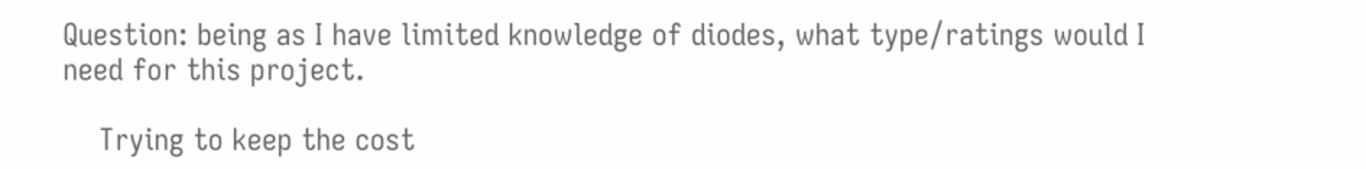Question: being as I have limited knowledge of diodes, what type/ratings would I need for this project.

    Trying to keep the cost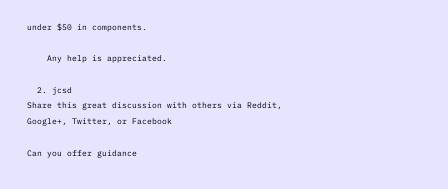under $50 in components.

    Any help is appreciated.

  2. jcsd
Share this great discussion with others via Reddit, Google+, Twitter, or Facebook

Can you offer guidance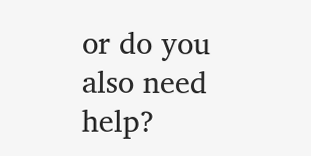or do you also need help?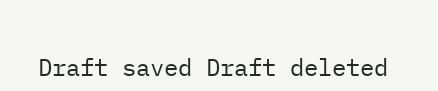Draft saved Draft deleted